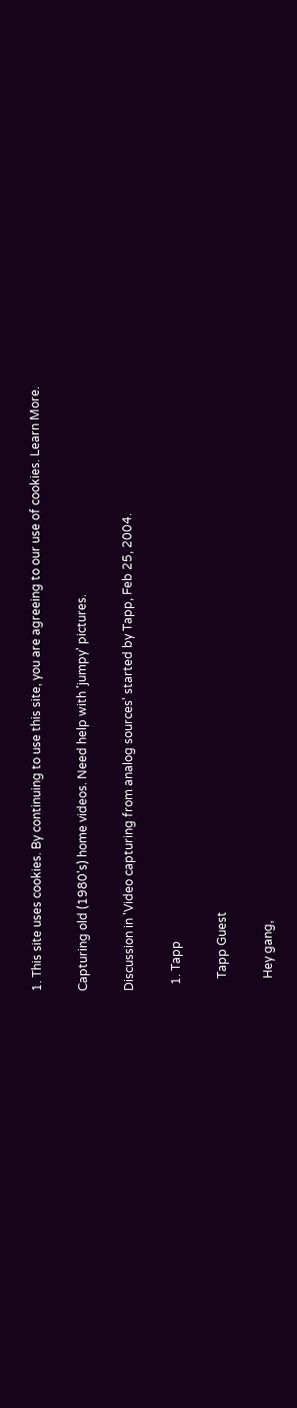1. This site uses cookies. By continuing to use this site, you are agreeing to our use of cookies. Learn More.

Capturing old (1980's) home videos. Need help with 'jumpy' pictures.

Discussion in 'Video capturing from analog sources' started by Tapp, Feb 25, 2004.

  1. Tapp

    Tapp Guest

    Hey gang,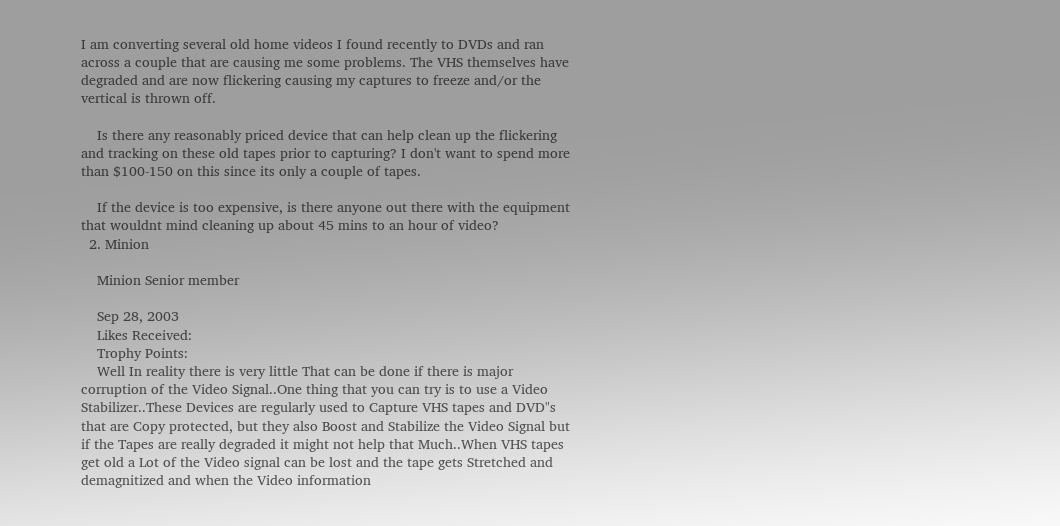I am converting several old home videos I found recently to DVDs and ran across a couple that are causing me some problems. The VHS themselves have degraded and are now flickering causing my captures to freeze and/or the vertical is thrown off.

    Is there any reasonably priced device that can help clean up the flickering and tracking on these old tapes prior to capturing? I don't want to spend more than $100-150 on this since its only a couple of tapes.

    If the device is too expensive, is there anyone out there with the equipment that wouldnt mind cleaning up about 45 mins to an hour of video?
  2. Minion

    Minion Senior member

    Sep 28, 2003
    Likes Received:
    Trophy Points:
    Well In reality there is very little That can be done if there is major corruption of the Video Signal..One thing that you can try is to use a Video Stabilizer..These Devices are regularly used to Capture VHS tapes and DVD"s that are Copy protected, but they also Boost and Stabilize the Video Signal but if the Tapes are really degraded it might not help that Much..When VHS tapes get old a Lot of the Video signal can be lost and the tape gets Stretched and demagnitized and when the Video information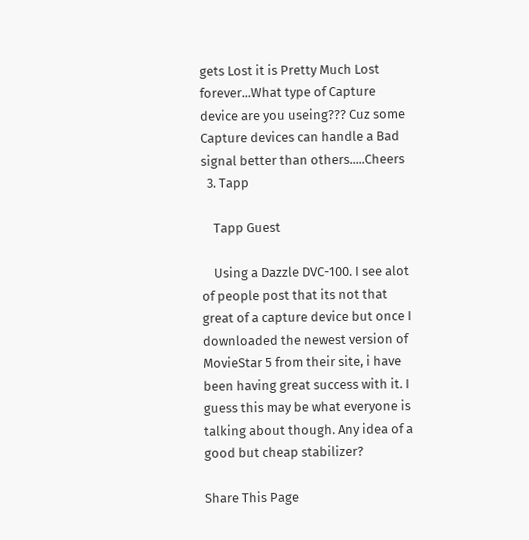gets Lost it is Pretty Much Lost forever...What type of Capture device are you useing??? Cuz some Capture devices can handle a Bad signal better than others.....Cheers
  3. Tapp

    Tapp Guest

    Using a Dazzle DVC-100. I see alot of people post that its not that great of a capture device but once I downloaded the newest version of MovieStar 5 from their site, i have been having great success with it. I guess this may be what everyone is talking about though. Any idea of a good but cheap stabilizer?

Share This Page